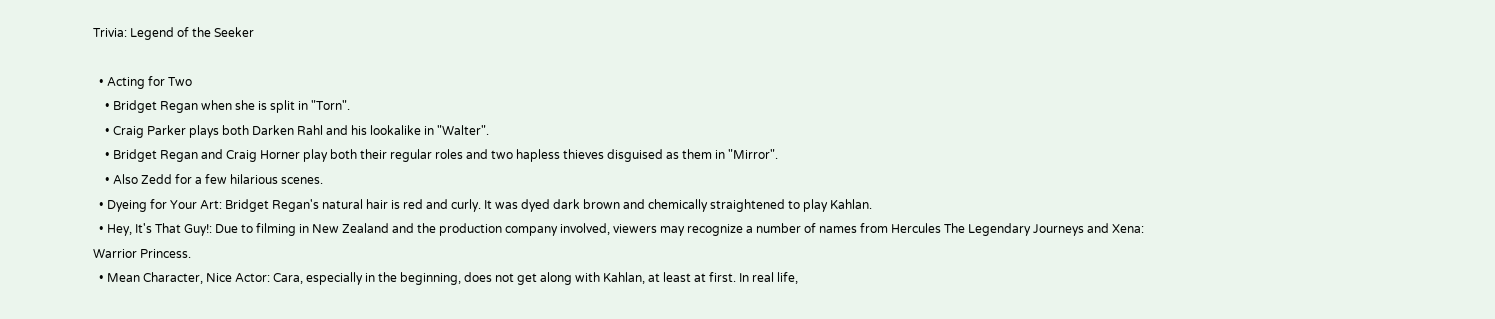Trivia: Legend of the Seeker

  • Acting for Two
    • Bridget Regan when she is split in "Torn".
    • Craig Parker plays both Darken Rahl and his lookalike in "Walter".
    • Bridget Regan and Craig Horner play both their regular roles and two hapless thieves disguised as them in "Mirror".
    • Also Zedd for a few hilarious scenes.
  • Dyeing for Your Art: Bridget Regan's natural hair is red and curly. It was dyed dark brown and chemically straightened to play Kahlan.
  • Hey, It's That Guy!: Due to filming in New Zealand and the production company involved, viewers may recognize a number of names from Hercules The Legendary Journeys and Xena: Warrior Princess.
  • Mean Character, Nice Actor: Cara, especially in the beginning, does not get along with Kahlan, at least at first. In real life,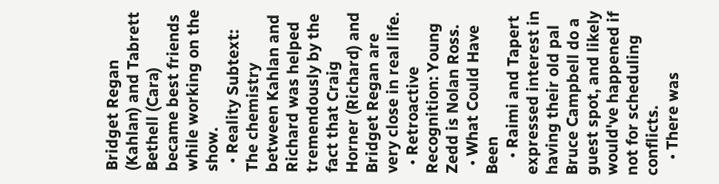Bridget Regan (Kahlan) and Tabrett Bethell (Cara) became best friends while working on the show.
  • Reality Subtext: The chemistry between Kahlan and Richard was helped tremendously by the fact that Craig Horner (Richard) and Bridget Regan are very close in real life.
  • Retroactive Recognition: Young Zedd is Nolan Ross.
  • What Could Have Been
    • Raimi and Tapert expressed interest in having their old pal Bruce Campbell do a guest spot, and likely would've happened if not for scheduling conflicts.
    • There was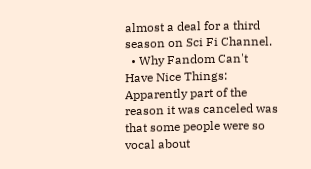almost a deal for a third season on Sci Fi Channel.
  • Why Fandom Can't Have Nice Things: Apparently part of the reason it was canceled was that some people were so vocal about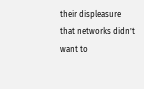their displeasure that networks didn't want to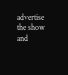advertise the show and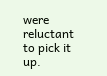were reluctant to pick it up.